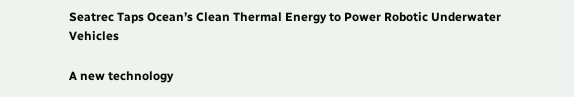Seatrec Taps Ocean’s Clean Thermal Energy to Power Robotic Underwater Vehicles

A new technology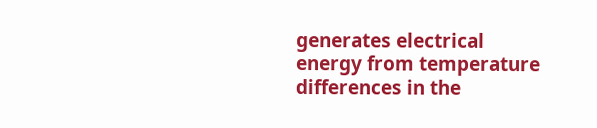generates electrical energy from temperature differences in the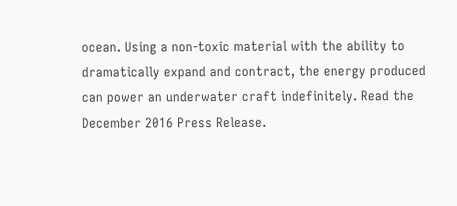ocean. Using a non-toxic material with the ability to dramatically expand and contract, the energy produced can power an underwater craft indefinitely. Read the December 2016 Press Release.